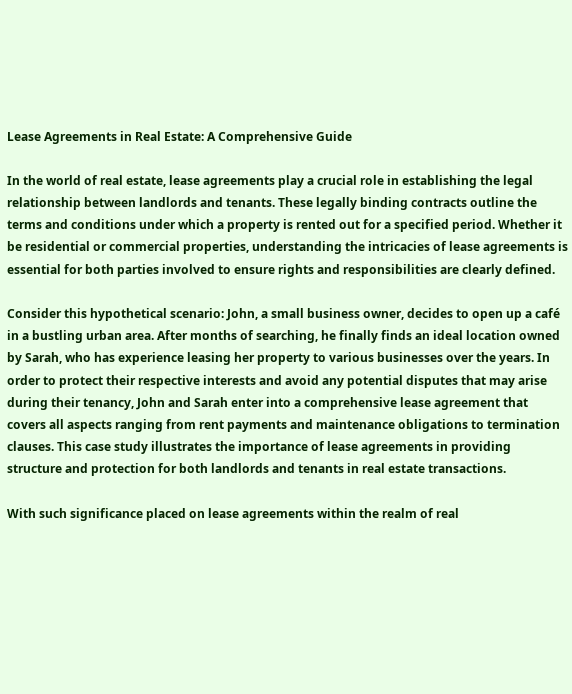Lease Agreements in Real Estate: A Comprehensive Guide

In the world of real estate, lease agreements play a crucial role in establishing the legal relationship between landlords and tenants. These legally binding contracts outline the terms and conditions under which a property is rented out for a specified period. Whether it be residential or commercial properties, understanding the intricacies of lease agreements is essential for both parties involved to ensure rights and responsibilities are clearly defined.

Consider this hypothetical scenario: John, a small business owner, decides to open up a café in a bustling urban area. After months of searching, he finally finds an ideal location owned by Sarah, who has experience leasing her property to various businesses over the years. In order to protect their respective interests and avoid any potential disputes that may arise during their tenancy, John and Sarah enter into a comprehensive lease agreement that covers all aspects ranging from rent payments and maintenance obligations to termination clauses. This case study illustrates the importance of lease agreements in providing structure and protection for both landlords and tenants in real estate transactions.

With such significance placed on lease agreements within the realm of real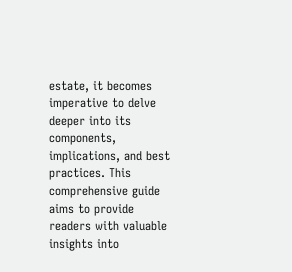estate, it becomes imperative to delve deeper into its components, implications, and best practices. This comprehensive guide aims to provide readers with valuable insights into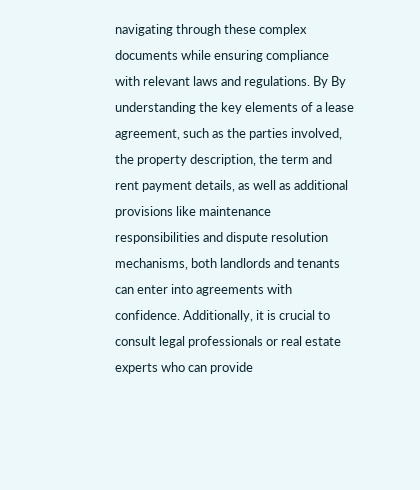navigating through these complex documents while ensuring compliance with relevant laws and regulations. By By understanding the key elements of a lease agreement, such as the parties involved, the property description, the term and rent payment details, as well as additional provisions like maintenance responsibilities and dispute resolution mechanisms, both landlords and tenants can enter into agreements with confidence. Additionally, it is crucial to consult legal professionals or real estate experts who can provide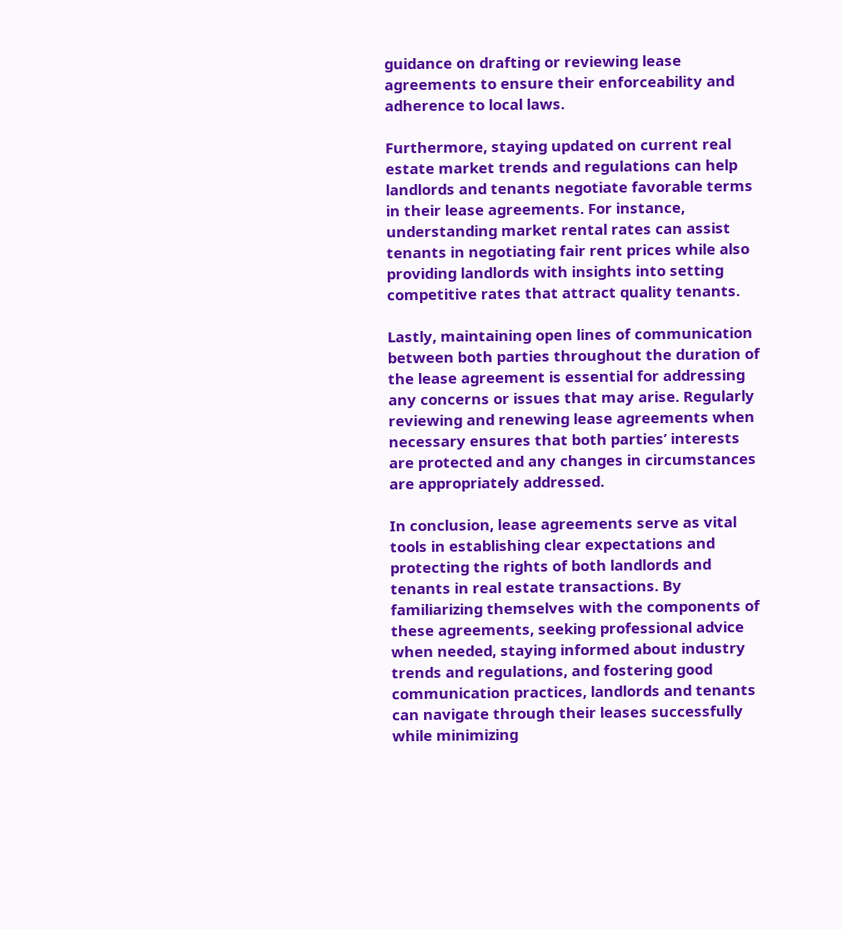guidance on drafting or reviewing lease agreements to ensure their enforceability and adherence to local laws.

Furthermore, staying updated on current real estate market trends and regulations can help landlords and tenants negotiate favorable terms in their lease agreements. For instance, understanding market rental rates can assist tenants in negotiating fair rent prices while also providing landlords with insights into setting competitive rates that attract quality tenants.

Lastly, maintaining open lines of communication between both parties throughout the duration of the lease agreement is essential for addressing any concerns or issues that may arise. Regularly reviewing and renewing lease agreements when necessary ensures that both parties’ interests are protected and any changes in circumstances are appropriately addressed.

In conclusion, lease agreements serve as vital tools in establishing clear expectations and protecting the rights of both landlords and tenants in real estate transactions. By familiarizing themselves with the components of these agreements, seeking professional advice when needed, staying informed about industry trends and regulations, and fostering good communication practices, landlords and tenants can navigate through their leases successfully while minimizing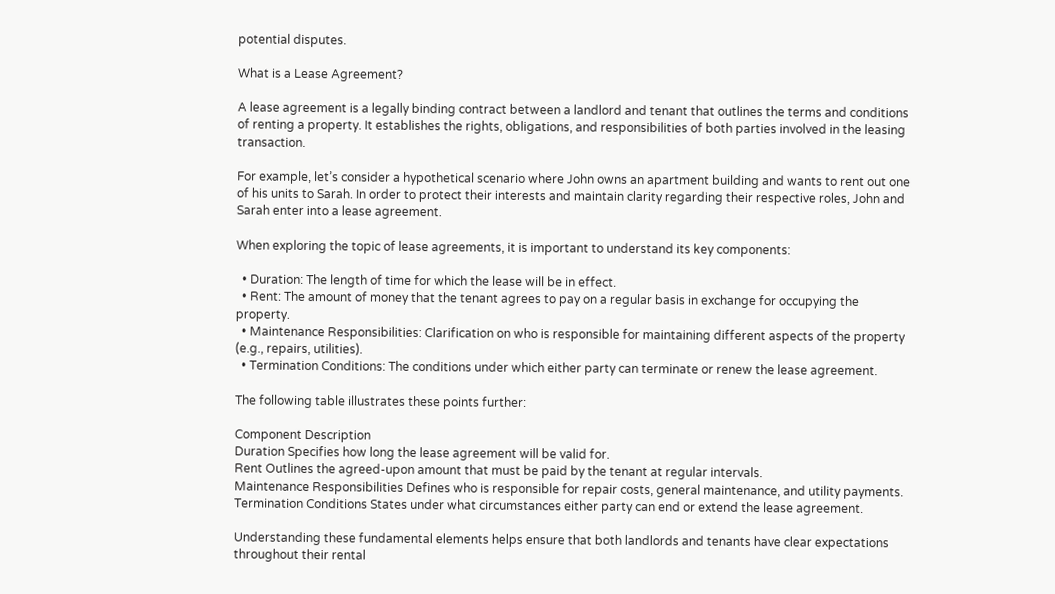potential disputes.

What is a Lease Agreement?

A lease agreement is a legally binding contract between a landlord and tenant that outlines the terms and conditions of renting a property. It establishes the rights, obligations, and responsibilities of both parties involved in the leasing transaction.

For example, let’s consider a hypothetical scenario where John owns an apartment building and wants to rent out one of his units to Sarah. In order to protect their interests and maintain clarity regarding their respective roles, John and Sarah enter into a lease agreement.

When exploring the topic of lease agreements, it is important to understand its key components:

  • Duration: The length of time for which the lease will be in effect.
  • Rent: The amount of money that the tenant agrees to pay on a regular basis in exchange for occupying the property.
  • Maintenance Responsibilities: Clarification on who is responsible for maintaining different aspects of the property (e.g., repairs, utilities).
  • Termination Conditions: The conditions under which either party can terminate or renew the lease agreement.

The following table illustrates these points further:

Component Description
Duration Specifies how long the lease agreement will be valid for.
Rent Outlines the agreed-upon amount that must be paid by the tenant at regular intervals.
Maintenance Responsibilities Defines who is responsible for repair costs, general maintenance, and utility payments.
Termination Conditions States under what circumstances either party can end or extend the lease agreement.

Understanding these fundamental elements helps ensure that both landlords and tenants have clear expectations throughout their rental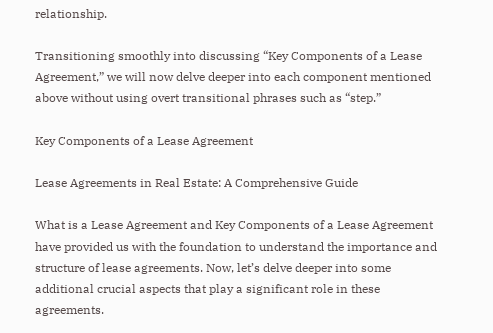relationship.

Transitioning smoothly into discussing “Key Components of a Lease Agreement,” we will now delve deeper into each component mentioned above without using overt transitional phrases such as “step.”

Key Components of a Lease Agreement

Lease Agreements in Real Estate: A Comprehensive Guide

What is a Lease Agreement and Key Components of a Lease Agreement have provided us with the foundation to understand the importance and structure of lease agreements. Now, let’s delve deeper into some additional crucial aspects that play a significant role in these agreements.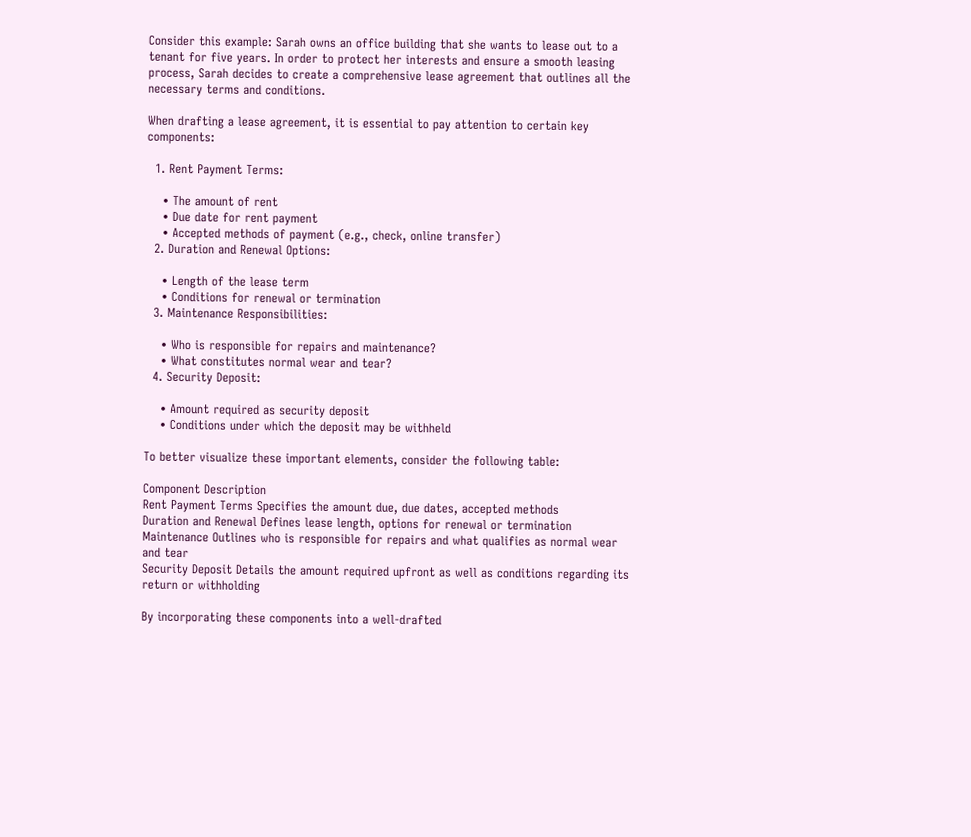Consider this example: Sarah owns an office building that she wants to lease out to a tenant for five years. In order to protect her interests and ensure a smooth leasing process, Sarah decides to create a comprehensive lease agreement that outlines all the necessary terms and conditions.

When drafting a lease agreement, it is essential to pay attention to certain key components:

  1. Rent Payment Terms:

    • The amount of rent
    • Due date for rent payment
    • Accepted methods of payment (e.g., check, online transfer)
  2. Duration and Renewal Options:

    • Length of the lease term
    • Conditions for renewal or termination
  3. Maintenance Responsibilities:

    • Who is responsible for repairs and maintenance?
    • What constitutes normal wear and tear?
  4. Security Deposit:

    • Amount required as security deposit
    • Conditions under which the deposit may be withheld

To better visualize these important elements, consider the following table:

Component Description
Rent Payment Terms Specifies the amount due, due dates, accepted methods
Duration and Renewal Defines lease length, options for renewal or termination
Maintenance Outlines who is responsible for repairs and what qualifies as normal wear and tear
Security Deposit Details the amount required upfront as well as conditions regarding its return or withholding

By incorporating these components into a well-drafted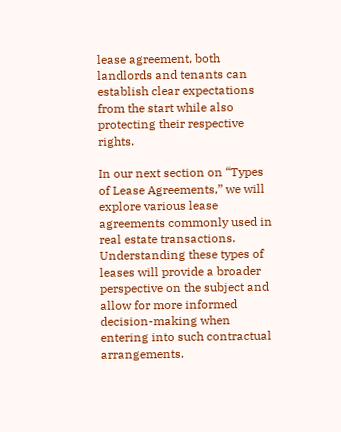lease agreement, both landlords and tenants can establish clear expectations from the start while also protecting their respective rights.

In our next section on “Types of Lease Agreements,” we will explore various lease agreements commonly used in real estate transactions. Understanding these types of leases will provide a broader perspective on the subject and allow for more informed decision-making when entering into such contractual arrangements.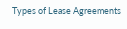Types of Lease Agreements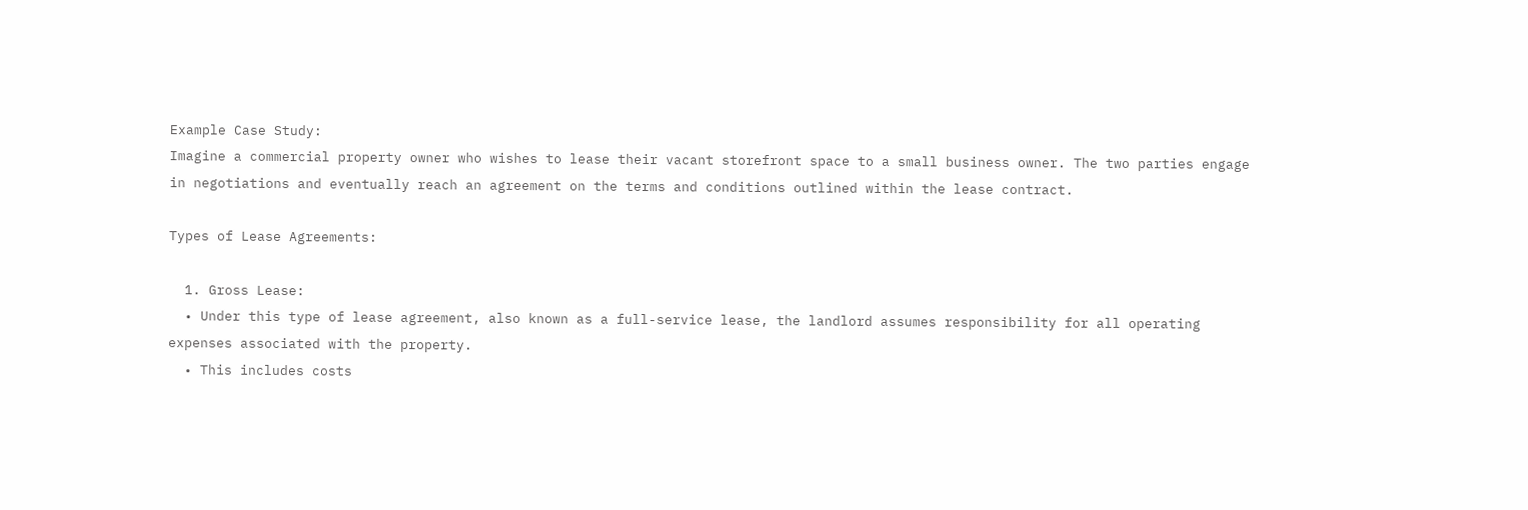Example Case Study:
Imagine a commercial property owner who wishes to lease their vacant storefront space to a small business owner. The two parties engage in negotiations and eventually reach an agreement on the terms and conditions outlined within the lease contract.

Types of Lease Agreements:

  1. Gross Lease:
  • Under this type of lease agreement, also known as a full-service lease, the landlord assumes responsibility for all operating expenses associated with the property.
  • This includes costs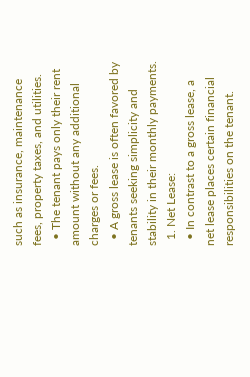such as insurance, maintenance fees, property taxes, and utilities.
  • The tenant pays only their rent amount without any additional charges or fees.
  • A gross lease is often favored by tenants seeking simplicity and stability in their monthly payments.
  1. Net Lease:
  • In contrast to a gross lease, a net lease places certain financial responsibilities on the tenant.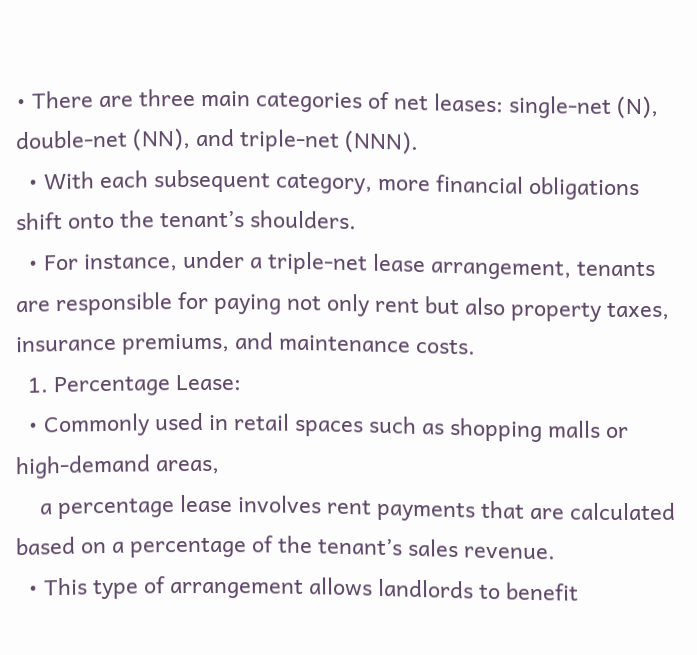• There are three main categories of net leases: single-net (N), double-net (NN), and triple-net (NNN).
  • With each subsequent category, more financial obligations shift onto the tenant’s shoulders.
  • For instance, under a triple-net lease arrangement, tenants are responsible for paying not only rent but also property taxes, insurance premiums, and maintenance costs.
  1. Percentage Lease:
  • Commonly used in retail spaces such as shopping malls or high-demand areas,
    a percentage lease involves rent payments that are calculated based on a percentage of the tenant’s sales revenue.
  • This type of arrangement allows landlords to benefit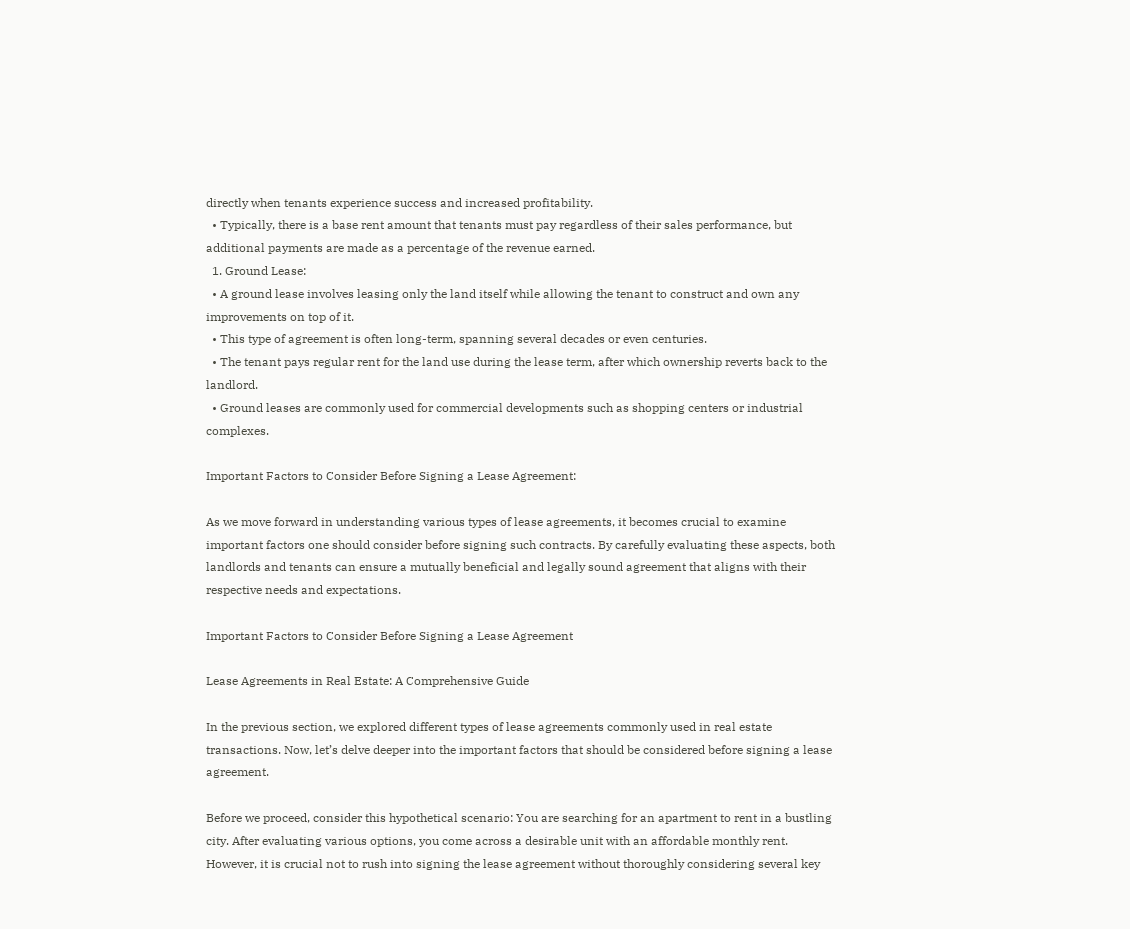directly when tenants experience success and increased profitability.
  • Typically, there is a base rent amount that tenants must pay regardless of their sales performance, but additional payments are made as a percentage of the revenue earned.
  1. Ground Lease:
  • A ground lease involves leasing only the land itself while allowing the tenant to construct and own any improvements on top of it.
  • This type of agreement is often long-term, spanning several decades or even centuries.
  • The tenant pays regular rent for the land use during the lease term, after which ownership reverts back to the landlord.
  • Ground leases are commonly used for commercial developments such as shopping centers or industrial complexes.

Important Factors to Consider Before Signing a Lease Agreement:

As we move forward in understanding various types of lease agreements, it becomes crucial to examine important factors one should consider before signing such contracts. By carefully evaluating these aspects, both landlords and tenants can ensure a mutually beneficial and legally sound agreement that aligns with their respective needs and expectations.

Important Factors to Consider Before Signing a Lease Agreement

Lease Agreements in Real Estate: A Comprehensive Guide

In the previous section, we explored different types of lease agreements commonly used in real estate transactions. Now, let’s delve deeper into the important factors that should be considered before signing a lease agreement.

Before we proceed, consider this hypothetical scenario: You are searching for an apartment to rent in a bustling city. After evaluating various options, you come across a desirable unit with an affordable monthly rent. However, it is crucial not to rush into signing the lease agreement without thoroughly considering several key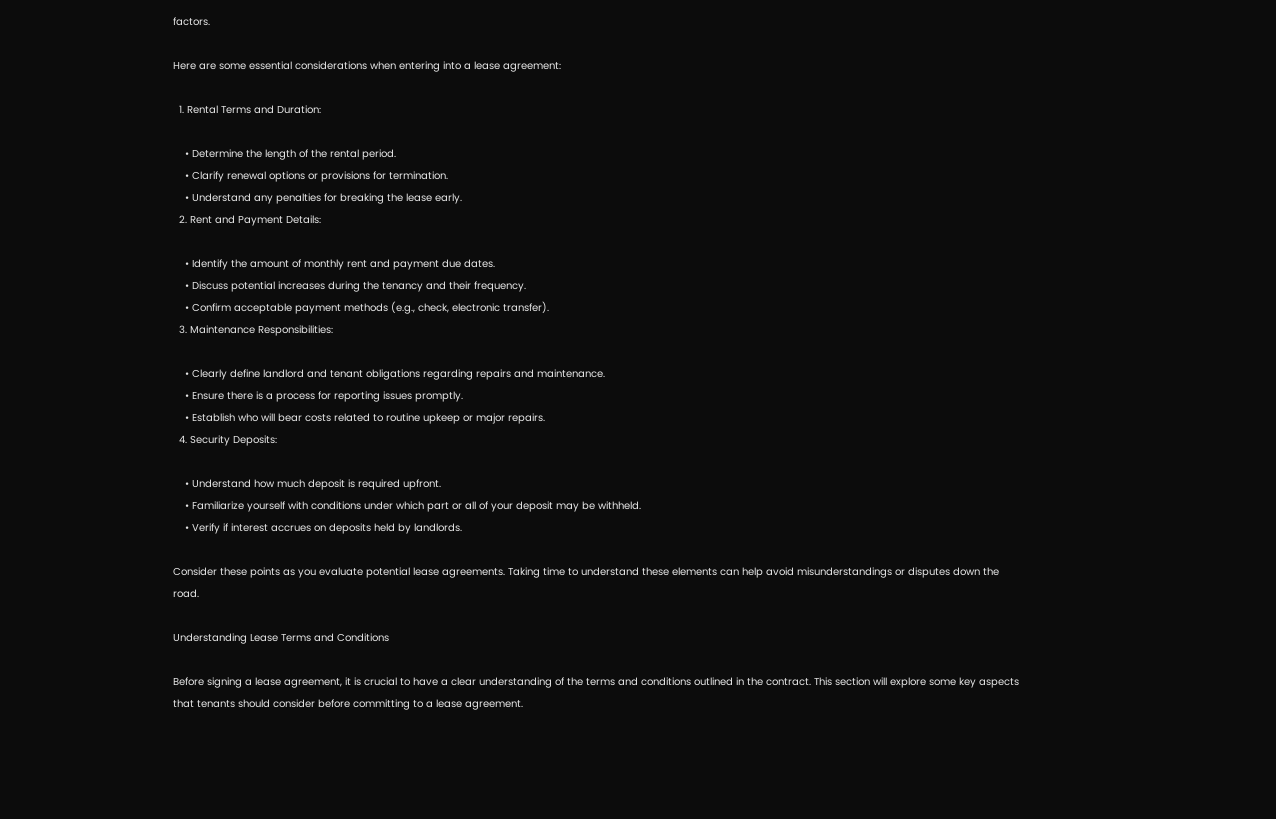factors.

Here are some essential considerations when entering into a lease agreement:

  1. Rental Terms and Duration:

    • Determine the length of the rental period.
    • Clarify renewal options or provisions for termination.
    • Understand any penalties for breaking the lease early.
  2. Rent and Payment Details:

    • Identify the amount of monthly rent and payment due dates.
    • Discuss potential increases during the tenancy and their frequency.
    • Confirm acceptable payment methods (e.g., check, electronic transfer).
  3. Maintenance Responsibilities:

    • Clearly define landlord and tenant obligations regarding repairs and maintenance.
    • Ensure there is a process for reporting issues promptly.
    • Establish who will bear costs related to routine upkeep or major repairs.
  4. Security Deposits:

    • Understand how much deposit is required upfront.
    • Familiarize yourself with conditions under which part or all of your deposit may be withheld.
    • Verify if interest accrues on deposits held by landlords.

Consider these points as you evaluate potential lease agreements. Taking time to understand these elements can help avoid misunderstandings or disputes down the road.

Understanding Lease Terms and Conditions

Before signing a lease agreement, it is crucial to have a clear understanding of the terms and conditions outlined in the contract. This section will explore some key aspects that tenants should consider before committing to a lease agreement.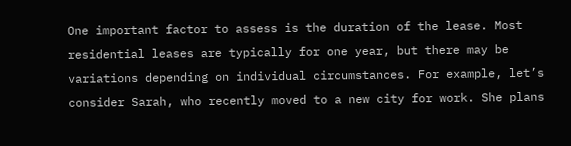One important factor to assess is the duration of the lease. Most residential leases are typically for one year, but there may be variations depending on individual circumstances. For example, let’s consider Sarah, who recently moved to a new city for work. She plans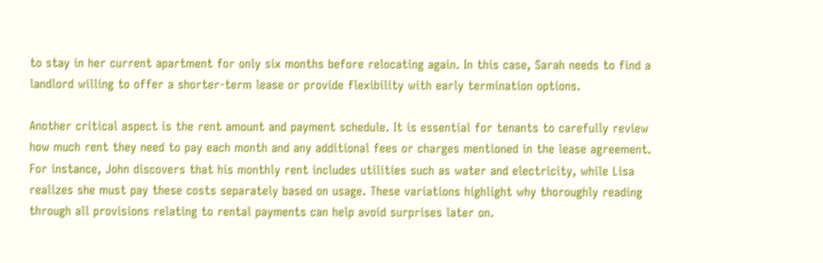to stay in her current apartment for only six months before relocating again. In this case, Sarah needs to find a landlord willing to offer a shorter-term lease or provide flexibility with early termination options.

Another critical aspect is the rent amount and payment schedule. It is essential for tenants to carefully review how much rent they need to pay each month and any additional fees or charges mentioned in the lease agreement. For instance, John discovers that his monthly rent includes utilities such as water and electricity, while Lisa realizes she must pay these costs separately based on usage. These variations highlight why thoroughly reading through all provisions relating to rental payments can help avoid surprises later on.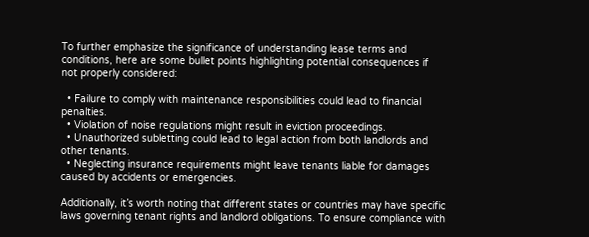To further emphasize the significance of understanding lease terms and conditions, here are some bullet points highlighting potential consequences if not properly considered:

  • Failure to comply with maintenance responsibilities could lead to financial penalties.
  • Violation of noise regulations might result in eviction proceedings.
  • Unauthorized subletting could lead to legal action from both landlords and other tenants.
  • Neglecting insurance requirements might leave tenants liable for damages caused by accidents or emergencies.

Additionally, it’s worth noting that different states or countries may have specific laws governing tenant rights and landlord obligations. To ensure compliance with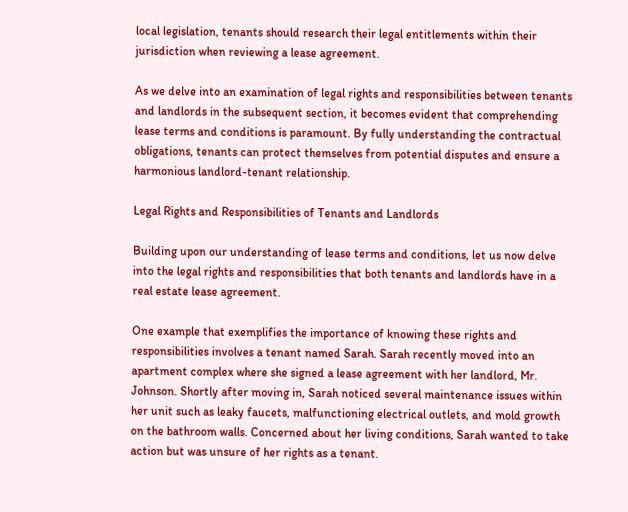local legislation, tenants should research their legal entitlements within their jurisdiction when reviewing a lease agreement.

As we delve into an examination of legal rights and responsibilities between tenants and landlords in the subsequent section, it becomes evident that comprehending lease terms and conditions is paramount. By fully understanding the contractual obligations, tenants can protect themselves from potential disputes and ensure a harmonious landlord-tenant relationship.

Legal Rights and Responsibilities of Tenants and Landlords

Building upon our understanding of lease terms and conditions, let us now delve into the legal rights and responsibilities that both tenants and landlords have in a real estate lease agreement.

One example that exemplifies the importance of knowing these rights and responsibilities involves a tenant named Sarah. Sarah recently moved into an apartment complex where she signed a lease agreement with her landlord, Mr. Johnson. Shortly after moving in, Sarah noticed several maintenance issues within her unit such as leaky faucets, malfunctioning electrical outlets, and mold growth on the bathroom walls. Concerned about her living conditions, Sarah wanted to take action but was unsure of her rights as a tenant.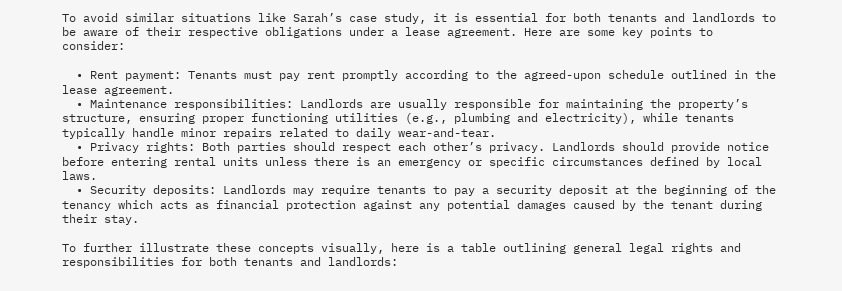To avoid similar situations like Sarah’s case study, it is essential for both tenants and landlords to be aware of their respective obligations under a lease agreement. Here are some key points to consider:

  • Rent payment: Tenants must pay rent promptly according to the agreed-upon schedule outlined in the lease agreement.
  • Maintenance responsibilities: Landlords are usually responsible for maintaining the property’s structure, ensuring proper functioning utilities (e.g., plumbing and electricity), while tenants typically handle minor repairs related to daily wear-and-tear.
  • Privacy rights: Both parties should respect each other’s privacy. Landlords should provide notice before entering rental units unless there is an emergency or specific circumstances defined by local laws.
  • Security deposits: Landlords may require tenants to pay a security deposit at the beginning of the tenancy which acts as financial protection against any potential damages caused by the tenant during their stay.

To further illustrate these concepts visually, here is a table outlining general legal rights and responsibilities for both tenants and landlords: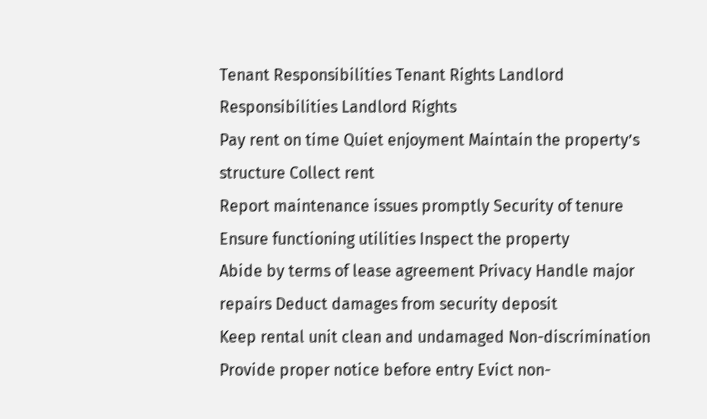Tenant Responsibilities Tenant Rights Landlord Responsibilities Landlord Rights
Pay rent on time Quiet enjoyment Maintain the property’s structure Collect rent
Report maintenance issues promptly Security of tenure Ensure functioning utilities Inspect the property
Abide by terms of lease agreement Privacy Handle major repairs Deduct damages from security deposit
Keep rental unit clean and undamaged Non-discrimination Provide proper notice before entry Evict non-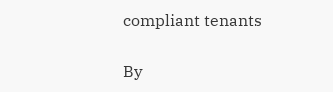compliant tenants

By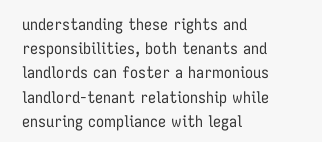understanding these rights and responsibilities, both tenants and landlords can foster a harmonious landlord-tenant relationship while ensuring compliance with legal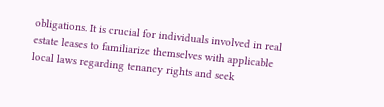obligations. It is crucial for individuals involved in real estate leases to familiarize themselves with applicable local laws regarding tenancy rights and seek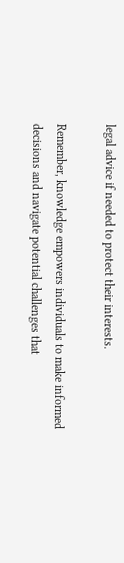legal advice if needed to protect their interests.

Remember, knowledge empowers individuals to make informed decisions and navigate potential challenges that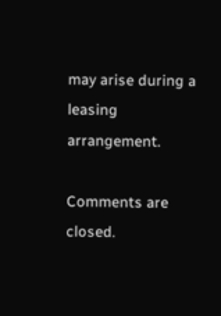may arise during a leasing arrangement.

Comments are closed.